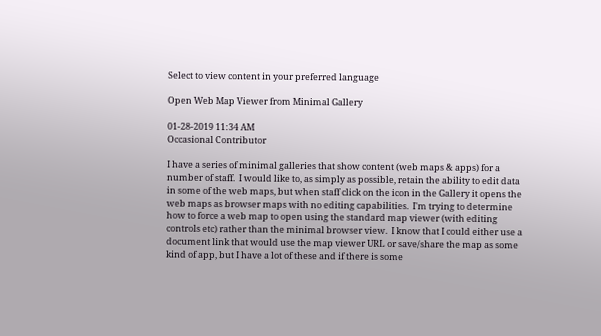Select to view content in your preferred language

Open Web Map Viewer from Minimal Gallery

01-28-2019 11:34 AM
Occasional Contributor

I have a series of minimal galleries that show content (web maps & apps) for a number of staff.  I would like to, as simply as possible, retain the ability to edit data in some of the web maps, but when staff click on the icon in the Gallery it opens the web maps as browser maps with no editing capabilities.  I'm trying to determine how to force a web map to open using the standard map viewer (with editing controls etc) rather than the minimal browser view.  I know that I could either use a document link that would use the map viewer URL or save/share the map as some kind of app, but I have a lot of these and if there is some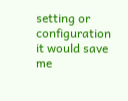setting or configuration it would save me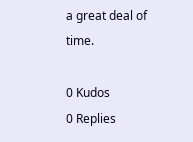a great deal of time.

0 Kudos
0 Replies